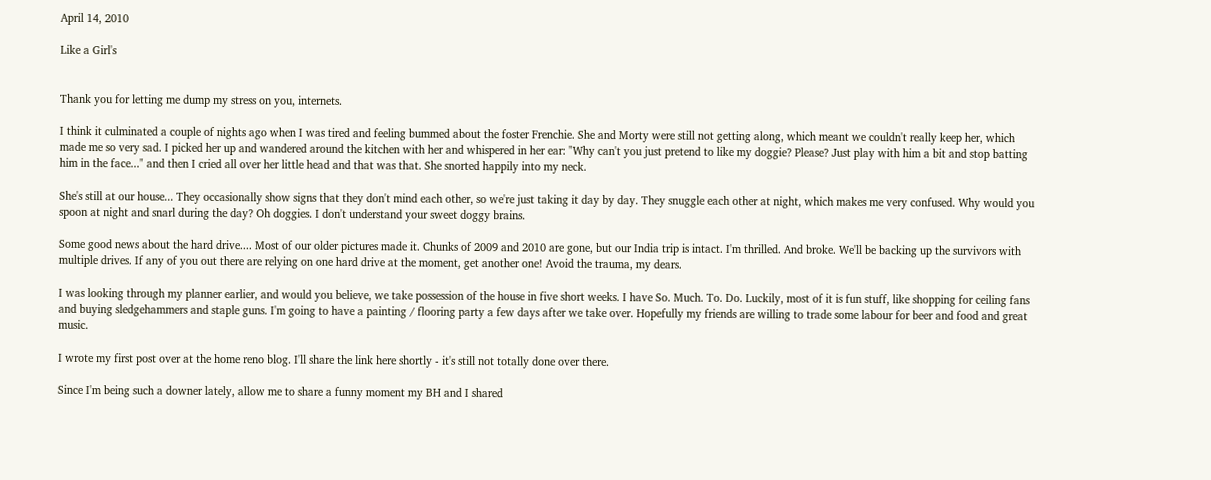April 14, 2010

Like a Girl's


Thank you for letting me dump my stress on you, internets.

I think it culminated a couple of nights ago when I was tired and feeling bummed about the foster Frenchie. She and Morty were still not getting along, which meant we couldn't really keep her, which made me so very sad. I picked her up and wandered around the kitchen with her and whispered in her ear: "Why can't you just pretend to like my doggie? Please? Just play with him a bit and stop batting him in the face..." and then I cried all over her little head and that was that. She snorted happily into my neck.

She's still at our house... They occasionally show signs that they don't mind each other, so we're just taking it day by day. They snuggle each other at night, which makes me very confused. Why would you spoon at night and snarl during the day? Oh doggies. I don't understand your sweet doggy brains.

Some good news about the hard drive.... Most of our older pictures made it. Chunks of 2009 and 2010 are gone, but our India trip is intact. I'm thrilled. And broke. We'll be backing up the survivors with multiple drives. If any of you out there are relying on one hard drive at the moment, get another one! Avoid the trauma, my dears.

I was looking through my planner earlier, and would you believe, we take possession of the house in five short weeks. I have So. Much. To. Do. Luckily, most of it is fun stuff, like shopping for ceiling fans and buying sledgehammers and staple guns. I'm going to have a painting / flooring party a few days after we take over. Hopefully my friends are willing to trade some labour for beer and food and great music.

I wrote my first post over at the home reno blog. I'll share the link here shortly - it's still not totally done over there.

Since I'm being such a downer lately, allow me to share a funny moment my BH and I shared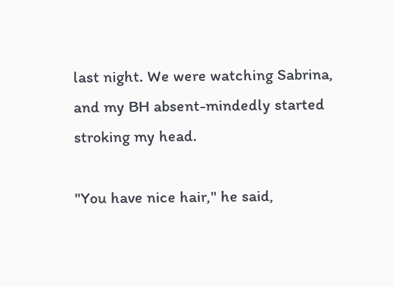last night. We were watching Sabrina, and my BH absent-mindedly started stroking my head.

"You have nice hair," he said,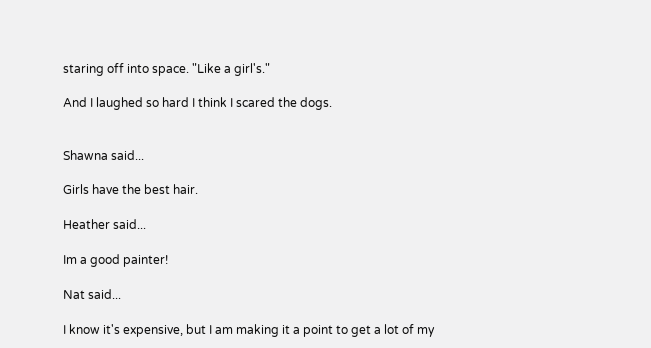staring off into space. "Like a girl's."

And I laughed so hard I think I scared the dogs.


Shawna said...

Girls have the best hair.

Heather said...

Im a good painter!

Nat said...

I know it's expensive, but I am making it a point to get a lot of my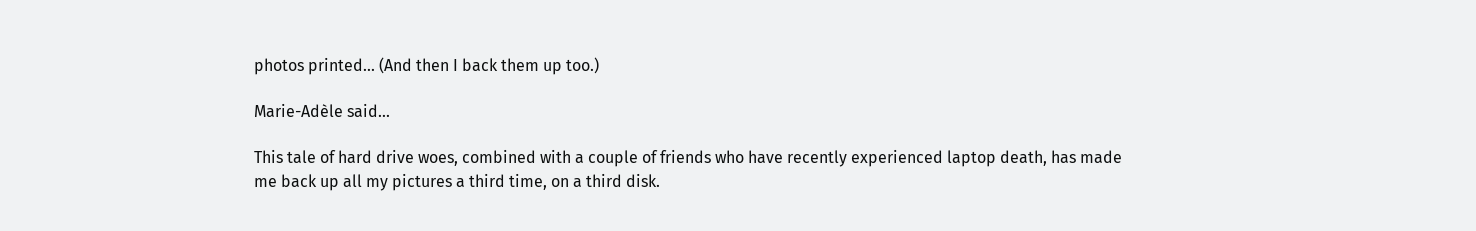photos printed... (And then I back them up too.)

Marie-Adèle said...

This tale of hard drive woes, combined with a couple of friends who have recently experienced laptop death, has made me back up all my pictures a third time, on a third disk.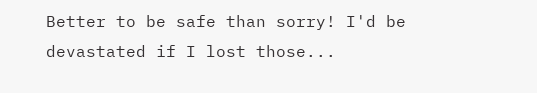Better to be safe than sorry! I'd be devastated if I lost those...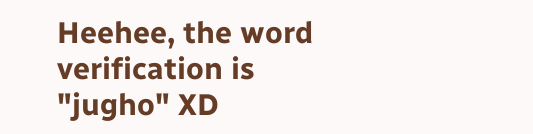Heehee, the word verification is "jugho" XD